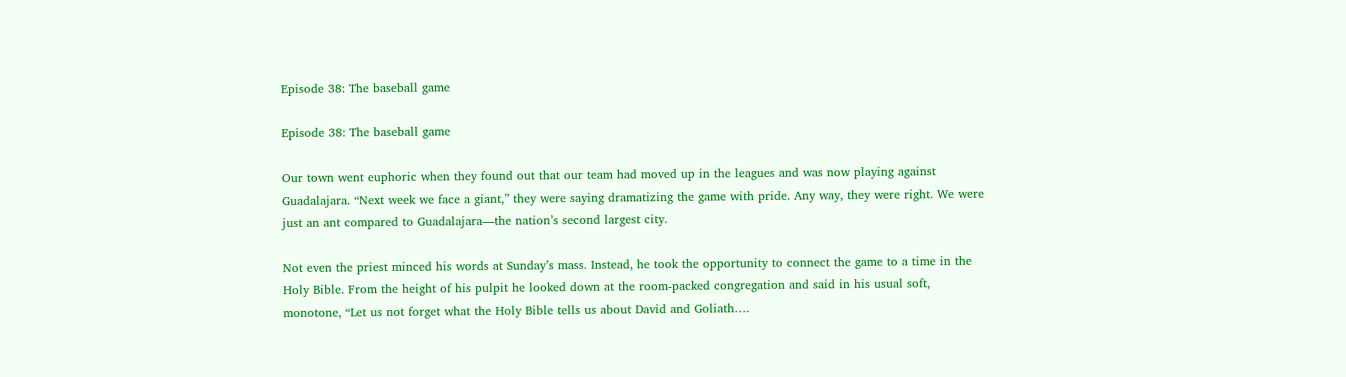Episode 38: The baseball game

Episode 38: The baseball game

Our town went euphoric when they found out that our team had moved up in the leagues and was now playing against Guadalajara. “Next week we face a giant,” they were saying dramatizing the game with pride. Any way, they were right. We were just an ant compared to Guadalajara—the nation’s second largest city.

Not even the priest minced his words at Sunday’s mass. Instead, he took the opportunity to connect the game to a time in the Holy Bible. From the height of his pulpit he looked down at the room-packed congregation and said in his usual soft, monotone, “Let us not forget what the Holy Bible tells us about David and Goliath….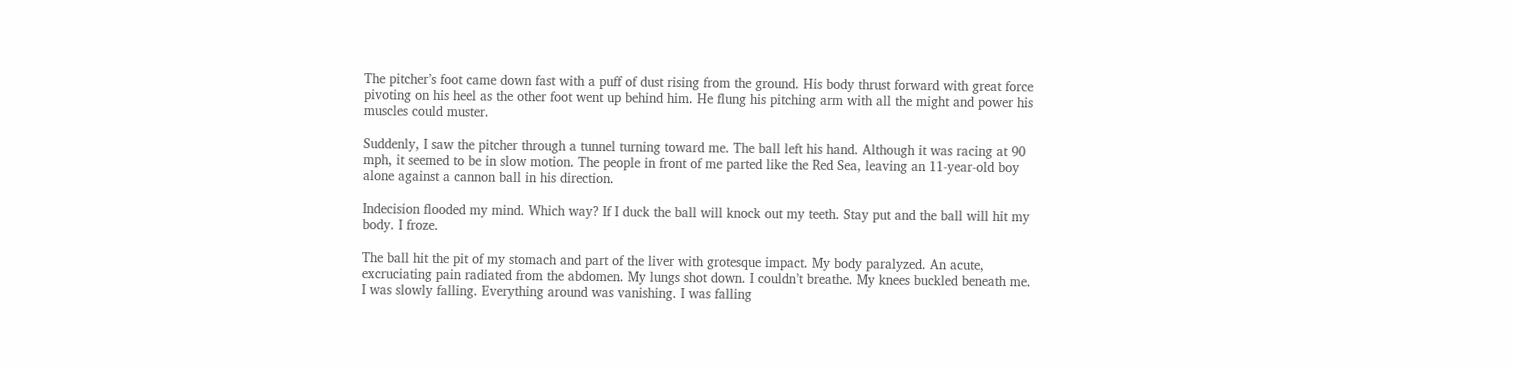The pitcher’s foot came down fast with a puff of dust rising from the ground. His body thrust forward with great force pivoting on his heel as the other foot went up behind him. He flung his pitching arm with all the might and power his muscles could muster.

Suddenly, I saw the pitcher through a tunnel turning toward me. The ball left his hand. Although it was racing at 90 mph, it seemed to be in slow motion. The people in front of me parted like the Red Sea, leaving an 11-year-old boy alone against a cannon ball in his direction.

Indecision flooded my mind. Which way? If I duck the ball will knock out my teeth. Stay put and the ball will hit my body. I froze.

The ball hit the pit of my stomach and part of the liver with grotesque impact. My body paralyzed. An acute, excruciating pain radiated from the abdomen. My lungs shot down. I couldn’t breathe. My knees buckled beneath me. I was slowly falling. Everything around was vanishing. I was falling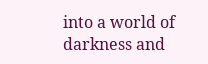into a world of darkness and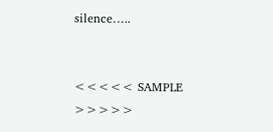silence…..


<<<<< SAMPLE >>>>>